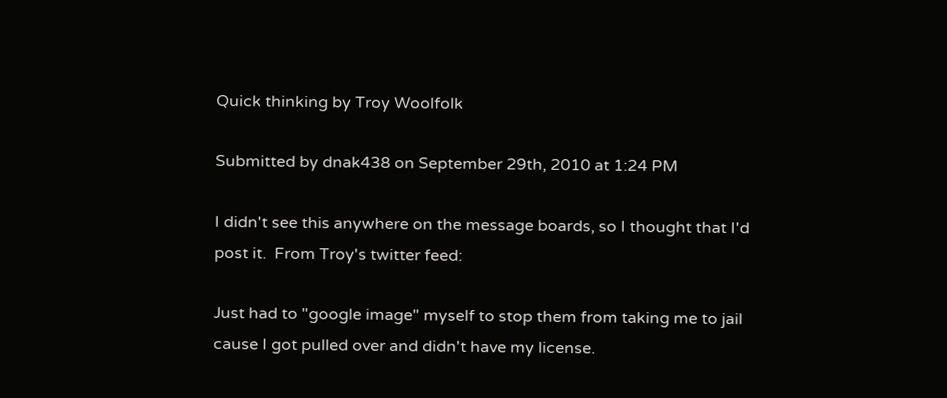Quick thinking by Troy Woolfolk

Submitted by dnak438 on September 29th, 2010 at 1:24 PM

I didn't see this anywhere on the message boards, so I thought that I'd post it.  From Troy's twitter feed:

Just had to "google image" myself to stop them from taking me to jail cause I got pulled over and didn't have my license.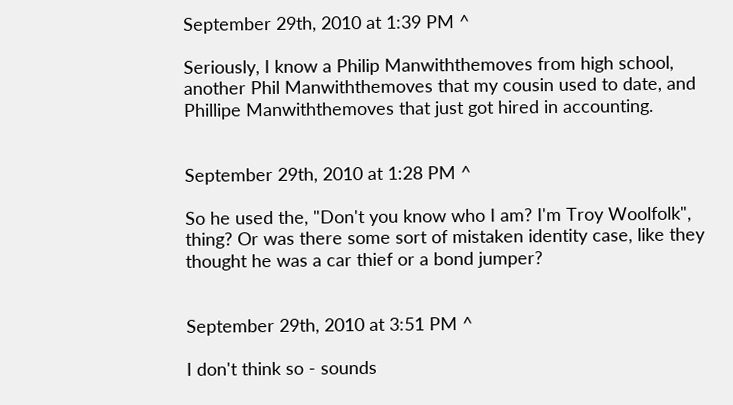September 29th, 2010 at 1:39 PM ^

Seriously, I know a Philip Manwiththemoves from high school, another Phil Manwiththemoves that my cousin used to date, and Phillipe Manwiththemoves that just got hired in accounting.


September 29th, 2010 at 1:28 PM ^

So he used the, "Don't you know who I am? I'm Troy Woolfolk", thing? Or was there some sort of mistaken identity case, like they thought he was a car thief or a bond jumper?


September 29th, 2010 at 3:51 PM ^

I don't think so - sounds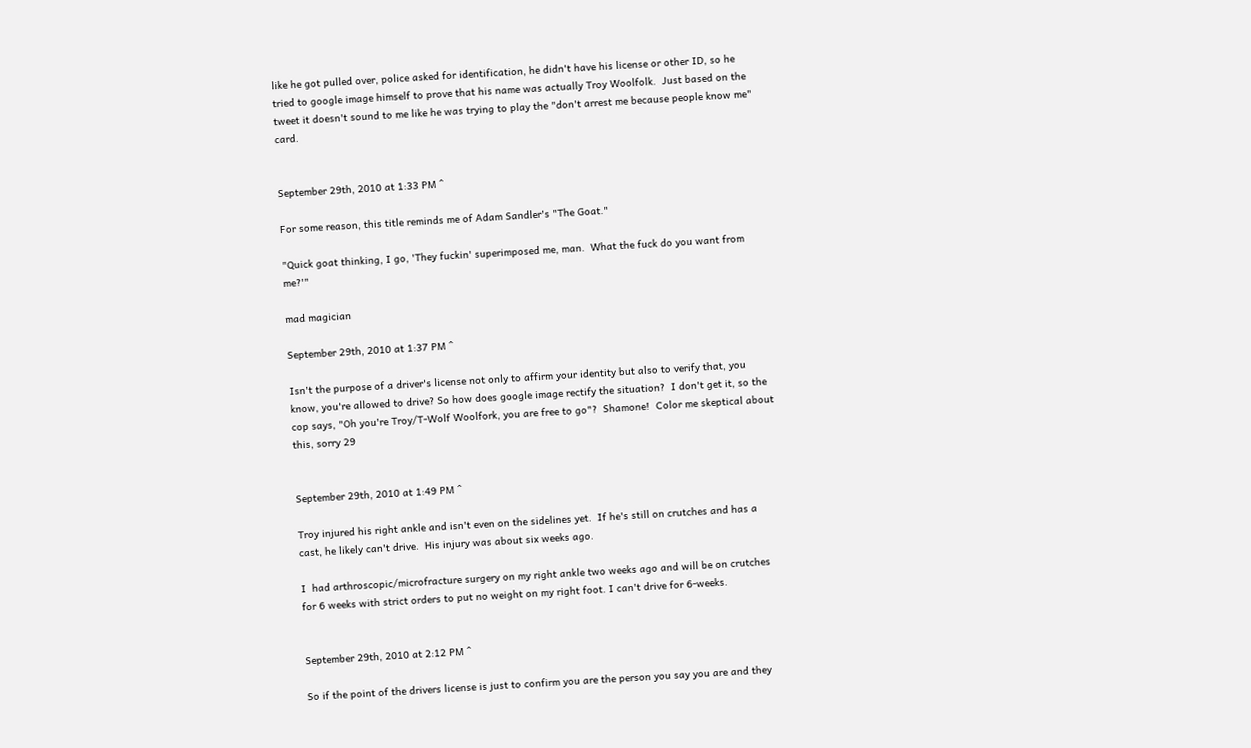like he got pulled over, police asked for identification, he didn't have his license or other ID, so he tried to google image himself to prove that his name was actually Troy Woolfolk.  Just based on the tweet it doesn't sound to me like he was trying to play the "don't arrest me because people know me" card.


September 29th, 2010 at 1:33 PM ^

For some reason, this title reminds me of Adam Sandler's "The Goat."

"Quick goat thinking, I go, 'They fuckin' superimposed me, man.  What the fuck do you want from me?'"

mad magician

September 29th, 2010 at 1:37 PM ^

Isn't the purpose of a driver's license not only to affirm your identity but also to verify that, you know, you're allowed to drive? So how does google image rectify the situation?  I don't get it, so the cop says, "Oh you're Troy/T-Wolf Woolfork, you are free to go"?  Shamone!  Color me skeptical about this, sorry 29


September 29th, 2010 at 1:49 PM ^

Troy injured his right ankle and isn't even on the sidelines yet.  If he's still on crutches and has a cast, he likely can't drive.  His injury was about six weeks ago.

I  had arthroscopic/microfracture surgery on my right ankle two weeks ago and will be on crutches for 6 weeks with strict orders to put no weight on my right foot. I can't drive for 6-weeks.


September 29th, 2010 at 2:12 PM ^

So if the point of the drivers license is just to confirm you are the person you say you are and they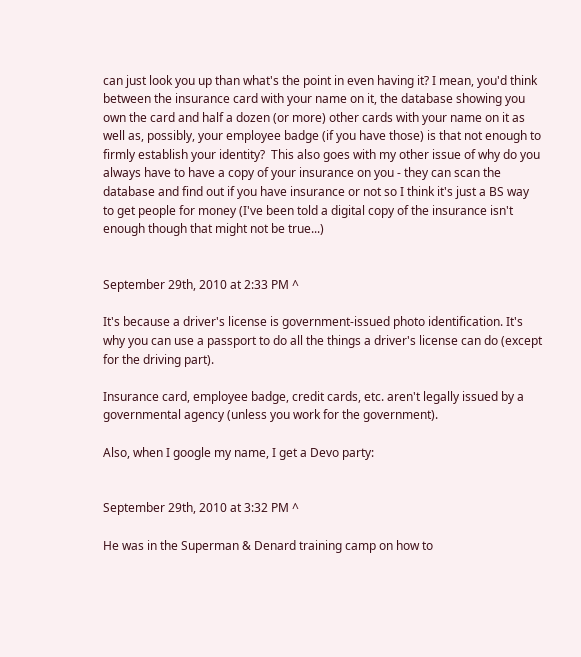can just look you up than what's the point in even having it? I mean, you'd think between the insurance card with your name on it, the database showing you own the card and half a dozen (or more) other cards with your name on it as well as, possibly, your employee badge (if you have those) is that not enough to firmly establish your identity?  This also goes with my other issue of why do you always have to have a copy of your insurance on you - they can scan the database and find out if you have insurance or not so I think it's just a BS way to get people for money (I've been told a digital copy of the insurance isn't enough though that might not be true...)


September 29th, 2010 at 2:33 PM ^

It's because a driver's license is government-issued photo identification. It's why you can use a passport to do all the things a driver's license can do (except for the driving part).

Insurance card, employee badge, credit cards, etc. aren't legally issued by a governmental agency (unless you work for the government).

Also, when I google my name, I get a Devo party:


September 29th, 2010 at 3:32 PM ^

He was in the Superman & Denard training camp on how to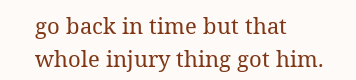go back in time but that whole injury thing got him.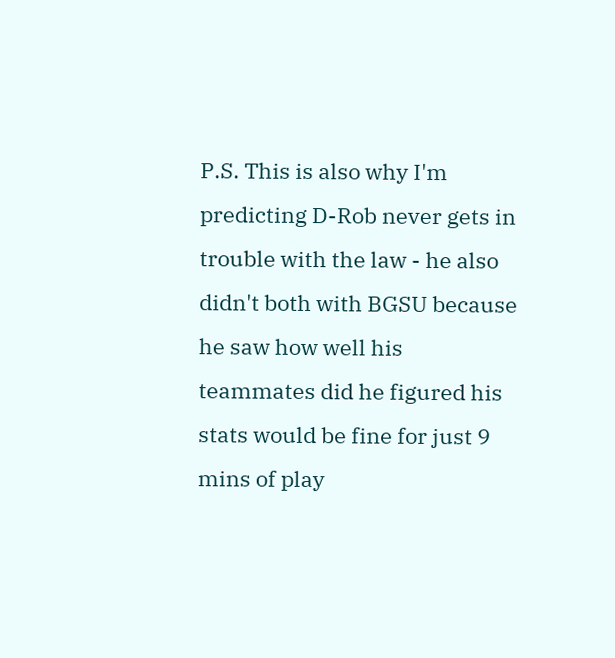P.S. This is also why I'm predicting D-Rob never gets in trouble with the law - he also didn't both with BGSU because he saw how well his teammates did he figured his stats would be fine for just 9 mins of play